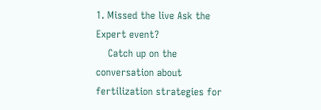1. Missed the live Ask the Expert event?
    Catch up on the conversation about fertilization strategies for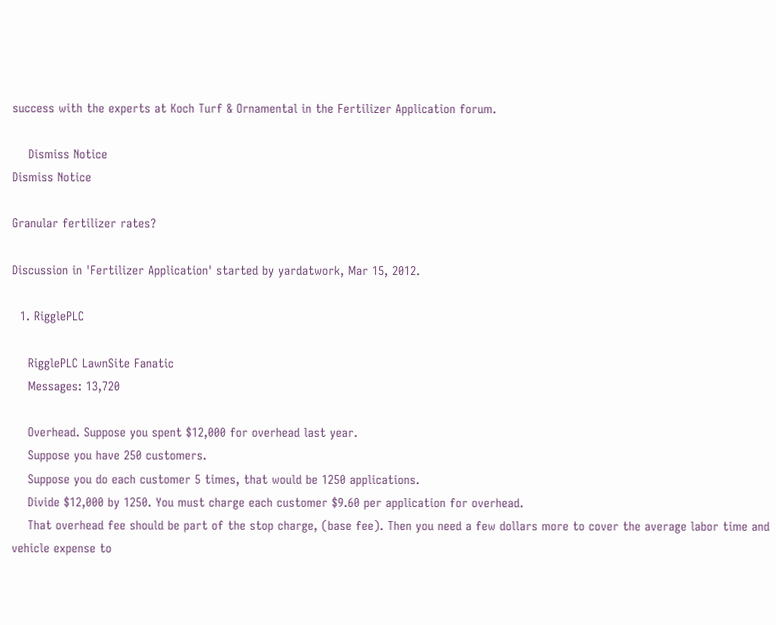success with the experts at Koch Turf & Ornamental in the Fertilizer Application forum.

    Dismiss Notice
Dismiss Notice

Granular fertilizer rates?

Discussion in 'Fertilizer Application' started by yardatwork, Mar 15, 2012.

  1. RigglePLC

    RigglePLC LawnSite Fanatic
    Messages: 13,720

    Overhead. Suppose you spent $12,000 for overhead last year.
    Suppose you have 250 customers.
    Suppose you do each customer 5 times, that would be 1250 applications.
    Divide $12,000 by 1250. You must charge each customer $9.60 per application for overhead.
    That overhead fee should be part of the stop charge, (base fee). Then you need a few dollars more to cover the average labor time and vehicle expense to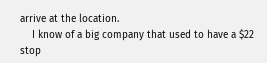arrive at the location.
    I know of a big company that used to have a $22 stop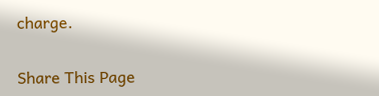charge.

Share This Page